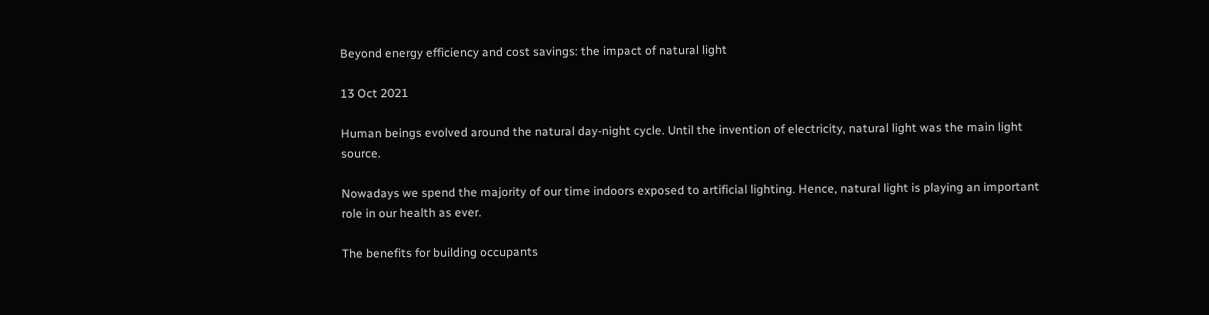Beyond energy efficiency and cost savings: the impact of natural light

13 Oct 2021

Human beings evolved around the natural day-night cycle. Until the invention of electricity, natural light was the main light source.

Nowadays we spend the majority of our time indoors exposed to artificial lighting. Hence, natural light is playing an important role in our health as ever.

The benefits for building occupants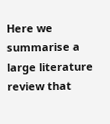Here we summarise a large literature review that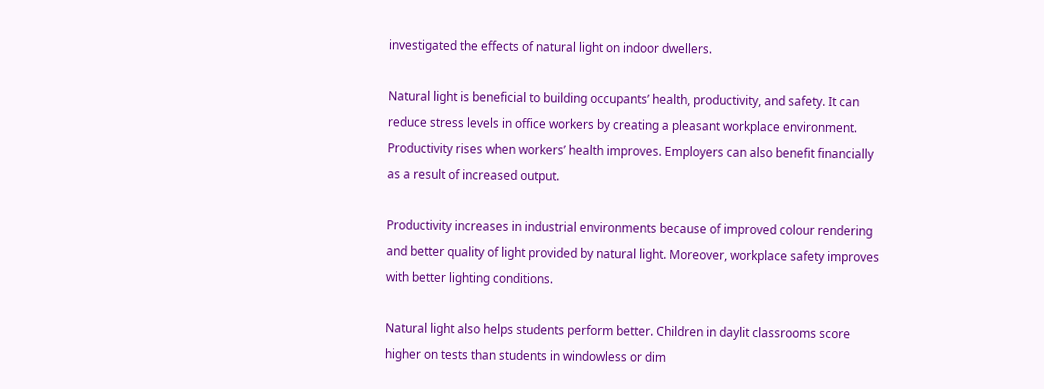investigated the effects of natural light on indoor dwellers.

Natural light is beneficial to building occupants’ health, productivity, and safety. It can reduce stress levels in office workers by creating a pleasant workplace environment. Productivity rises when workers’ health improves. Employers can also benefit financially as a result of increased output.

Productivity increases in industrial environments because of improved colour rendering and better quality of light provided by natural light. Moreover, workplace safety improves with better lighting conditions.

Natural light also helps students perform better. Children in daylit classrooms score higher on tests than students in windowless or dim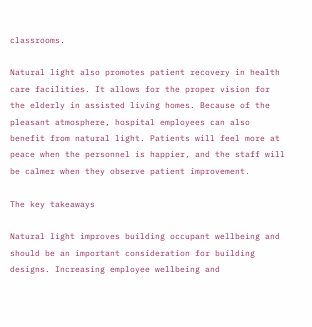classrooms.

Natural light also promotes patient recovery in health care facilities. It allows for the proper vision for the elderly in assisted living homes. Because of the pleasant atmosphere, hospital employees can also benefit from natural light. Patients will feel more at peace when the personnel is happier, and the staff will be calmer when they observe patient improvement.

The key takeaways

Natural light improves building occupant wellbeing and should be an important consideration for building designs. Increasing employee wellbeing and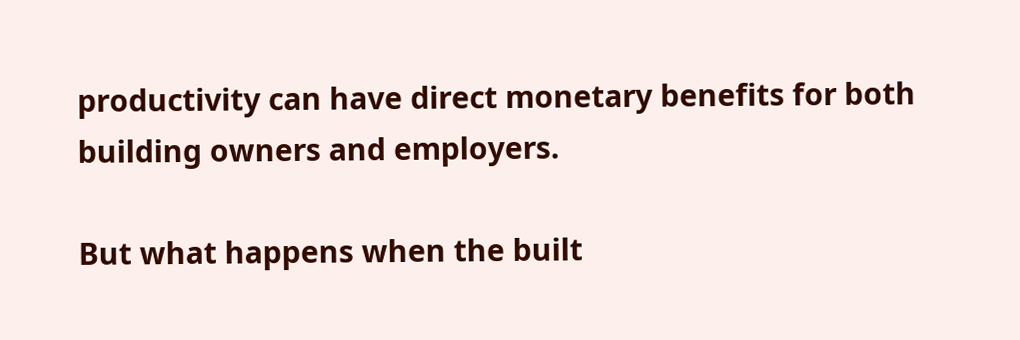productivity can have direct monetary benefits for both building owners and employers.

But what happens when the built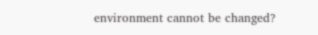environment cannot be changed?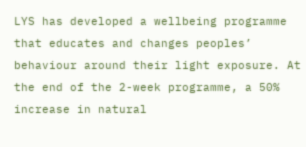LYS has developed a wellbeing programme that educates and changes peoples’ behaviour around their light exposure. At the end of the 2-week programme, a 50% increase in natural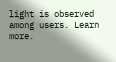light is observed among users. Learn more.